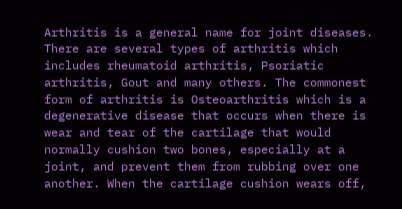Arthritis is a general name for joint diseases. There are several types of arthritis which includes rheumatoid arthritis, Psoriatic arthritis, Gout and many others. The commonest form of arthritis is Osteoarthritis which is a degenerative disease that occurs when there is wear and tear of the cartilage that would normally cushion two bones, especially at a joint, and prevent them from rubbing over one another. When the cartilage cushion wears off,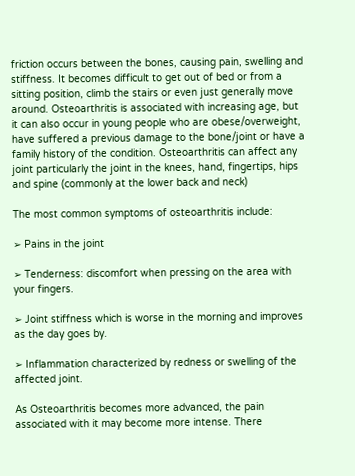friction occurs between the bones, causing pain, swelling and stiffness. It becomes difficult to get out of bed or from a sitting position, climb the stairs or even just generally move around. Osteoarthritis is associated with increasing age, but it can also occur in young people who are obese/overweight, have suffered a previous damage to the bone/joint or have a family history of the condition. Osteoarthritis can affect any joint particularly the joint in the knees, hand, fingertips, hips and spine (commonly at the lower back and neck)

The most common symptoms of osteoarthritis include:

➢ Pains in the joint

➢ Tenderness: discomfort when pressing on the area with your fingers.

➢ Joint stiffness which is worse in the morning and improves as the day goes by.

➢ Inflammation characterized by redness or swelling of the affected joint.

As Osteoarthritis becomes more advanced, the pain associated with it may become more intense. There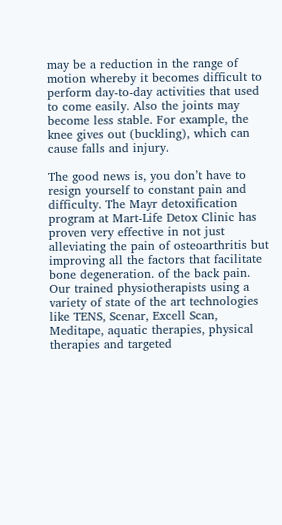may be a reduction in the range of motion whereby it becomes difficult to perform day-to-day activities that used to come easily. Also the joints may become less stable. For example, the knee gives out (buckling), which can cause falls and injury.

The good news is, you don’t have to resign yourself to constant pain and difficulty. The Mayr detoxification program at Mart-Life Detox Clinic has proven very effective in not just alleviating the pain of osteoarthritis but improving all the factors that facilitate bone degeneration. of the back pain. Our trained physiotherapists using a variety of state of the art technologies like TENS, Scenar, Excell Scan, Meditape, aquatic therapies, physical therapies and targeted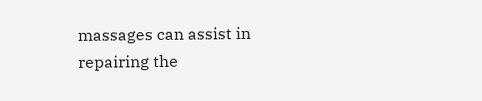massages can assist in repairing the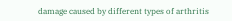damage caused by different types of arthritis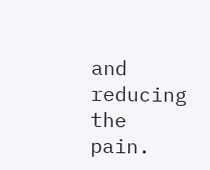and reducing the pain.